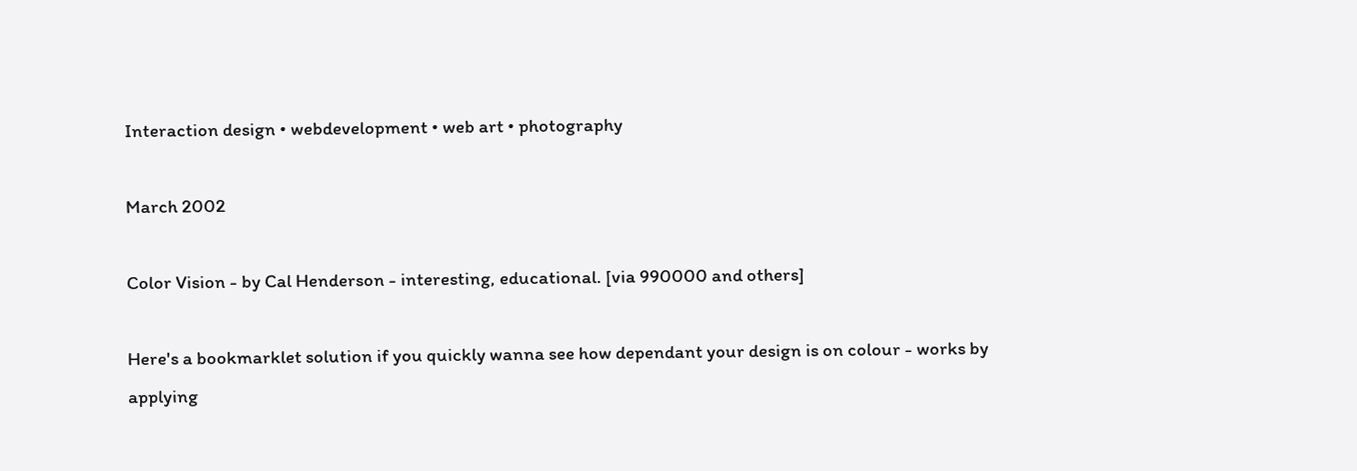Interaction design • webdevelopment • web art • photography

March 2002

Color Vision - by Cal Henderson - interesting, educational. [via 990000 and others]

Here's a bookmarklet solution if you quickly wanna see how dependant your design is on colour - works by applying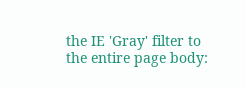the IE 'Gray' filter to the entire page body: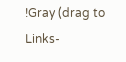!Gray (drag to Links-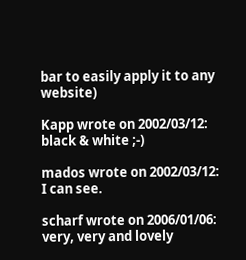bar to easily apply it to any website)

Kapp wrote on 2002/03/12:
black & white ;-)

mados wrote on 2002/03/12:
I can see.

scharf wrote on 2006/01/06:
very, very and lovely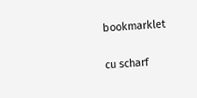bookmarklet

cu scharf